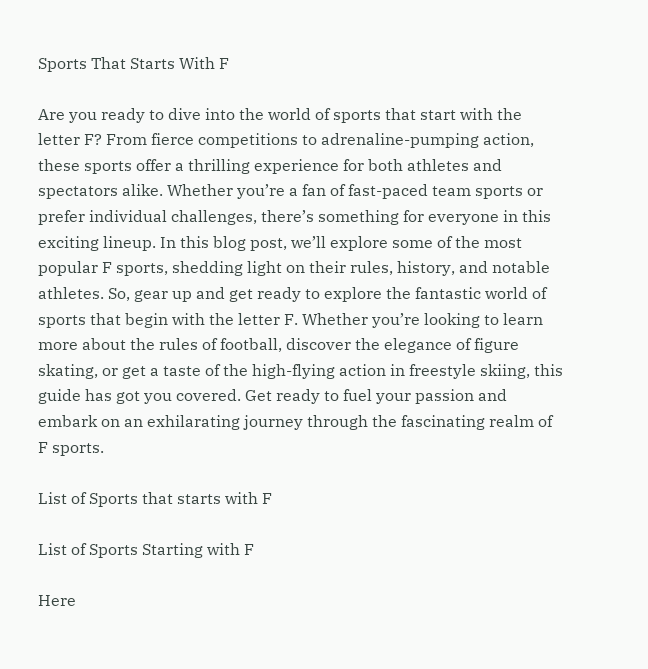Sports That Starts With F

Are you ready to dive into the world of sports that start with the letter F? From fierce competitions to adrenaline-pumping action, these sports offer a thrilling experience for both athletes and spectators alike. Whether you’re a fan of fast-paced team sports or prefer individual challenges, there’s something for everyone in this exciting lineup. In this blog post, we’ll explore some of the most popular F sports, shedding light on their rules, history, and notable athletes. So, gear up and get ready to explore the fantastic world of sports that begin with the letter F. Whether you’re looking to learn more about the rules of football, discover the elegance of figure skating, or get a taste of the high-flying action in freestyle skiing, this guide has got you covered. Get ready to fuel your passion and embark on an exhilarating journey through the fascinating realm of F sports.

List of Sports that starts with F

List of Sports Starting with F

Here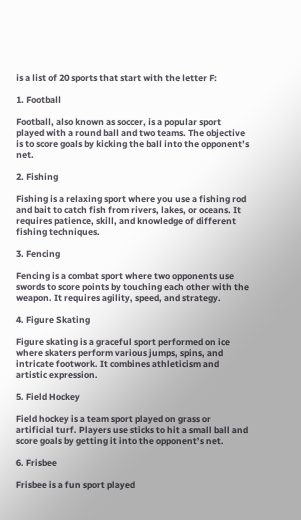is a list of 20 sports that start with the letter F:

1. Football

Football, also known as soccer, is a popular sport played with a round ball and two teams. The objective is to score goals by kicking the ball into the opponent’s net.

2. Fishing

Fishing is a relaxing sport where you use a fishing rod and bait to catch fish from rivers, lakes, or oceans. It requires patience, skill, and knowledge of different fishing techniques.

3. Fencing

Fencing is a combat sport where two opponents use swords to score points by touching each other with the weapon. It requires agility, speed, and strategy.

4. Figure Skating

Figure skating is a graceful sport performed on ice where skaters perform various jumps, spins, and intricate footwork. It combines athleticism and artistic expression.

5. Field Hockey

Field hockey is a team sport played on grass or artificial turf. Players use sticks to hit a small ball and score goals by getting it into the opponent’s net.

6. Frisbee

Frisbee is a fun sport played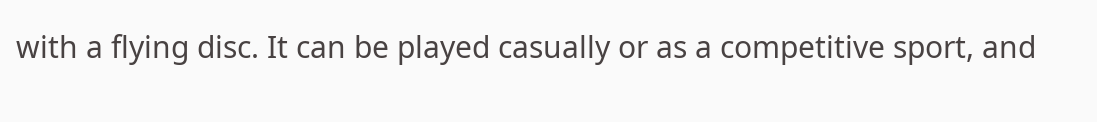with a flying disc. It can be played casually or as a competitive sport, and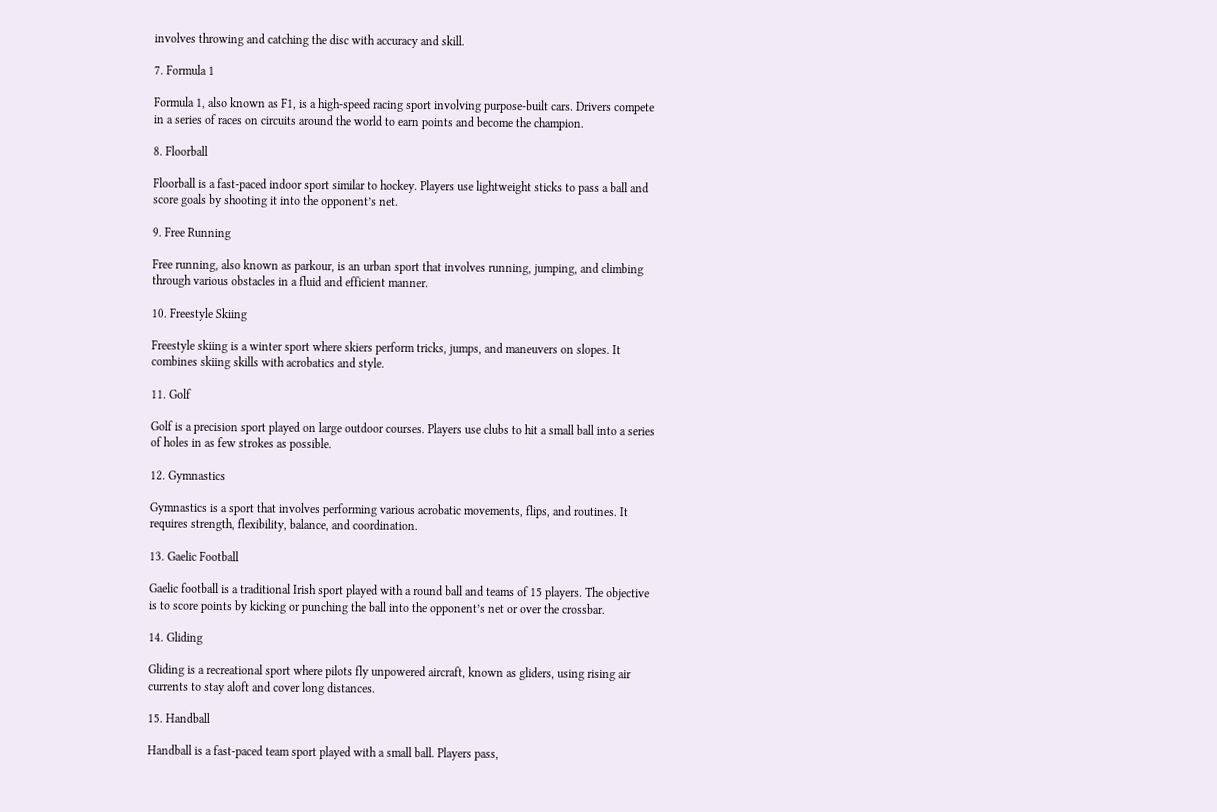involves throwing and catching the disc with accuracy and skill.

7. Formula 1

Formula 1, also known as F1, is a high-speed racing sport involving purpose-built cars. Drivers compete in a series of races on circuits around the world to earn points and become the champion.

8. Floorball

Floorball is a fast-paced indoor sport similar to hockey. Players use lightweight sticks to pass a ball and score goals by shooting it into the opponent’s net.

9. Free Running

Free running, also known as parkour, is an urban sport that involves running, jumping, and climbing through various obstacles in a fluid and efficient manner.

10. Freestyle Skiing

Freestyle skiing is a winter sport where skiers perform tricks, jumps, and maneuvers on slopes. It combines skiing skills with acrobatics and style.

11. Golf

Golf is a precision sport played on large outdoor courses. Players use clubs to hit a small ball into a series of holes in as few strokes as possible.

12. Gymnastics

Gymnastics is a sport that involves performing various acrobatic movements, flips, and routines. It requires strength, flexibility, balance, and coordination.

13. Gaelic Football

Gaelic football is a traditional Irish sport played with a round ball and teams of 15 players. The objective is to score points by kicking or punching the ball into the opponent’s net or over the crossbar.

14. Gliding

Gliding is a recreational sport where pilots fly unpowered aircraft, known as gliders, using rising air currents to stay aloft and cover long distances.

15. Handball

Handball is a fast-paced team sport played with a small ball. Players pass,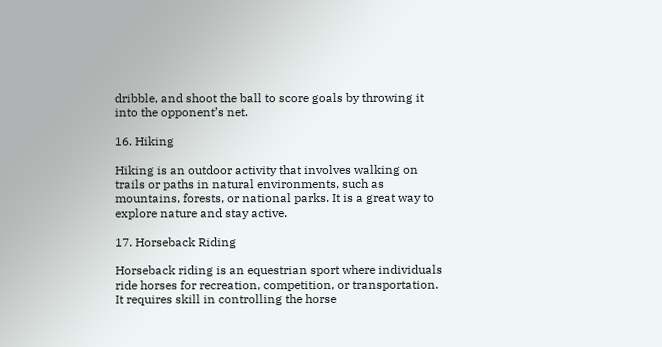dribble, and shoot the ball to score goals by throwing it into the opponent’s net.

16. Hiking

Hiking is an outdoor activity that involves walking on trails or paths in natural environments, such as mountains, forests, or national parks. It is a great way to explore nature and stay active.

17. Horseback Riding

Horseback riding is an equestrian sport where individuals ride horses for recreation, competition, or transportation. It requires skill in controlling the horse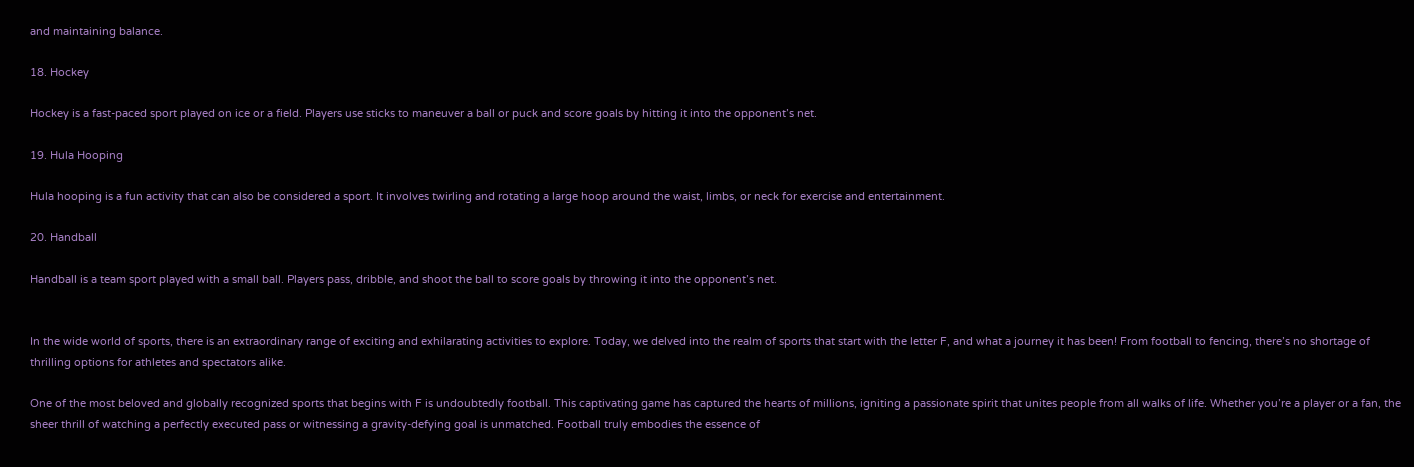and maintaining balance.

18. Hockey

Hockey is a fast-paced sport played on ice or a field. Players use sticks to maneuver a ball or puck and score goals by hitting it into the opponent’s net.

19. Hula Hooping

Hula hooping is a fun activity that can also be considered a sport. It involves twirling and rotating a large hoop around the waist, limbs, or neck for exercise and entertainment.

20. Handball

Handball is a team sport played with a small ball. Players pass, dribble, and shoot the ball to score goals by throwing it into the opponent’s net.


In the wide world of sports, there is an extraordinary range of exciting and exhilarating activities to explore. Today, we delved into the realm of sports that start with the letter F, and what a journey it has been! From football to fencing, there’s no shortage of thrilling options for athletes and spectators alike.

One of the most beloved and globally recognized sports that begins with F is undoubtedly football. This captivating game has captured the hearts of millions, igniting a passionate spirit that unites people from all walks of life. Whether you’re a player or a fan, the sheer thrill of watching a perfectly executed pass or witnessing a gravity-defying goal is unmatched. Football truly embodies the essence of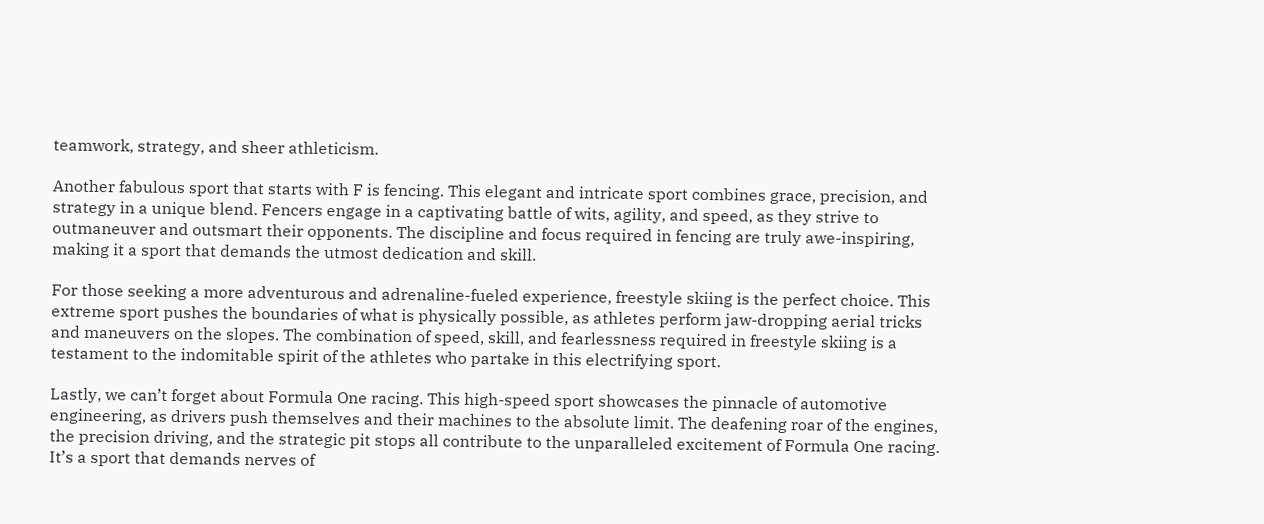teamwork, strategy, and sheer athleticism.

Another fabulous sport that starts with F is fencing. This elegant and intricate sport combines grace, precision, and strategy in a unique blend. Fencers engage in a captivating battle of wits, agility, and speed, as they strive to outmaneuver and outsmart their opponents. The discipline and focus required in fencing are truly awe-inspiring, making it a sport that demands the utmost dedication and skill.

For those seeking a more adventurous and adrenaline-fueled experience, freestyle skiing is the perfect choice. This extreme sport pushes the boundaries of what is physically possible, as athletes perform jaw-dropping aerial tricks and maneuvers on the slopes. The combination of speed, skill, and fearlessness required in freestyle skiing is a testament to the indomitable spirit of the athletes who partake in this electrifying sport.

Lastly, we can’t forget about Formula One racing. This high-speed sport showcases the pinnacle of automotive engineering, as drivers push themselves and their machines to the absolute limit. The deafening roar of the engines, the precision driving, and the strategic pit stops all contribute to the unparalleled excitement of Formula One racing. It’s a sport that demands nerves of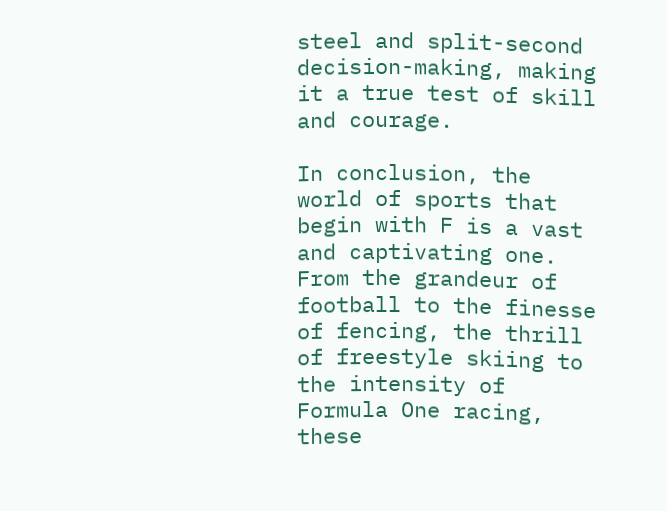steel and split-second decision-making, making it a true test of skill and courage.

In conclusion, the world of sports that begin with F is a vast and captivating one. From the grandeur of football to the finesse of fencing, the thrill of freestyle skiing to the intensity of Formula One racing, these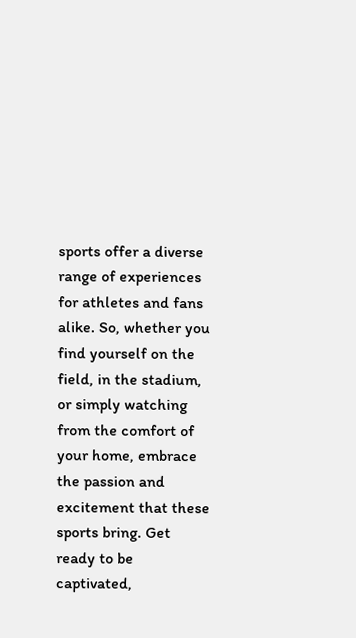sports offer a diverse range of experiences for athletes and fans alike. So, whether you find yourself on the field, in the stadium, or simply watching from the comfort of your home, embrace the passion and excitement that these sports bring. Get ready to be captivated,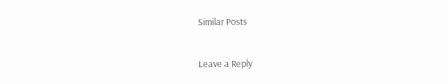Similar Posts

Leave a Reply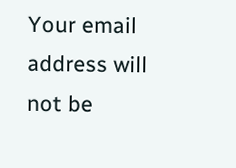Your email address will not be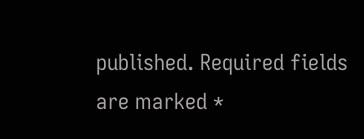published. Required fields are marked *